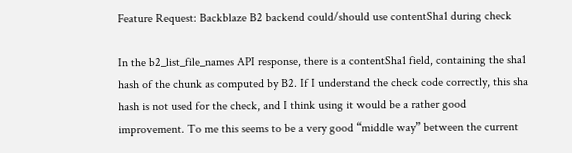Feature Request: Backblaze B2 backend could/should use contentSha1 during check

In the b2_list_file_names API response, there is a contentSha1 field, containing the sha1 hash of the chunk as computed by B2. If I understand the check code correctly, this sha hash is not used for the check, and I think using it would be a rather good improvement. To me this seems to be a very good “middle way” between the current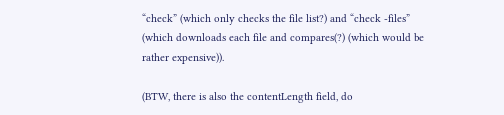“check” (which only checks the file list?) and “check -files” (which downloads each file and compares(?) (which would be rather expensive)).

(BTW, there is also the contentLength field, do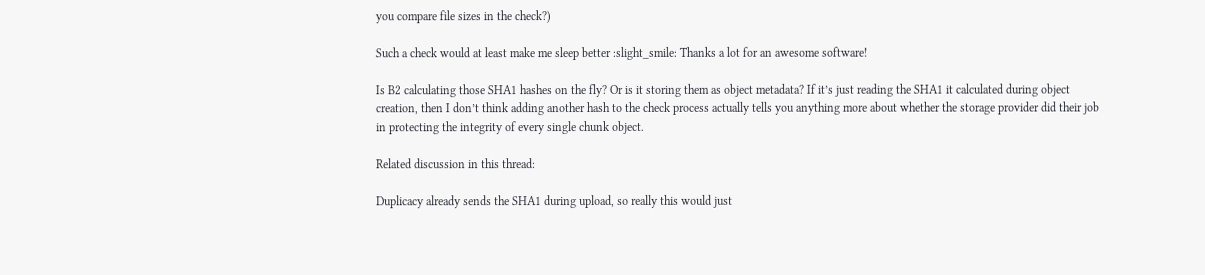you compare file sizes in the check?)

Such a check would at least make me sleep better :slight_smile: Thanks a lot for an awesome software!

Is B2 calculating those SHA1 hashes on the fly? Or is it storing them as object metadata? If it’s just reading the SHA1 it calculated during object creation, then I don’t think adding another hash to the check process actually tells you anything more about whether the storage provider did their job in protecting the integrity of every single chunk object.

Related discussion in this thread:

Duplicacy already sends the SHA1 during upload, so really this would just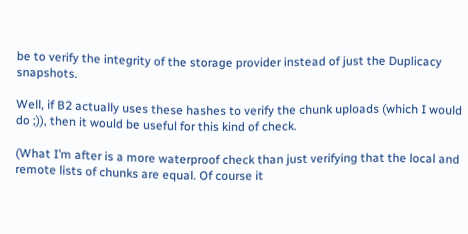be to verify the integrity of the storage provider instead of just the Duplicacy snapshots.

Well, if B2 actually uses these hashes to verify the chunk uploads (which I would do ;)), then it would be useful for this kind of check.

(What I’m after is a more waterproof check than just verifying that the local and remote lists of chunks are equal. Of course it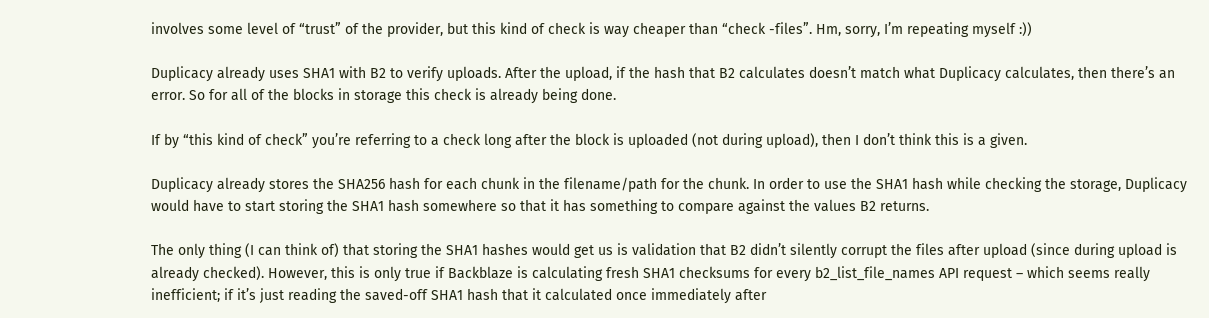involves some level of “trust” of the provider, but this kind of check is way cheaper than “check -files”. Hm, sorry, I’m repeating myself :))

Duplicacy already uses SHA1 with B2 to verify uploads. After the upload, if the hash that B2 calculates doesn’t match what Duplicacy calculates, then there’s an error. So for all of the blocks in storage this check is already being done.

If by “this kind of check” you’re referring to a check long after the block is uploaded (not during upload), then I don’t think this is a given.

Duplicacy already stores the SHA256 hash for each chunk in the filename/path for the chunk. In order to use the SHA1 hash while checking the storage, Duplicacy would have to start storing the SHA1 hash somewhere so that it has something to compare against the values B2 returns.

The only thing (I can think of) that storing the SHA1 hashes would get us is validation that B2 didn’t silently corrupt the files after upload (since during upload is already checked). However, this is only true if Backblaze is calculating fresh SHA1 checksums for every b2_list_file_names API request – which seems really inefficient; if it’s just reading the saved-off SHA1 hash that it calculated once immediately after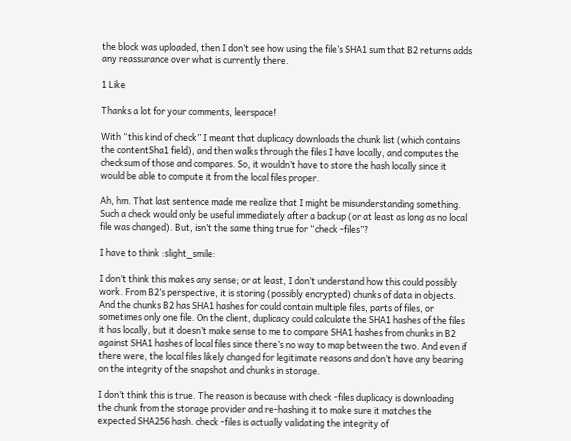the block was uploaded, then I don’t see how using the file’s SHA1 sum that B2 returns adds any reassurance over what is currently there.

1 Like

Thanks a lot for your comments, leerspace!

With “this kind of check” I meant that duplicacy downloads the chunk list (which contains the contentSha1 field), and then walks through the files I have locally, and computes the checksum of those and compares. So, it wouldn’t have to store the hash locally since it would be able to compute it from the local files proper.

Ah, hm. That last sentence made me realize that I might be misunderstanding something. Such a check would only be useful immediately after a backup (or at least as long as no local file was changed). But, isn’t the same thing true for “check -files”?

I have to think :slight_smile:

I don’t think this makes any sense; or at least, I don’t understand how this could possibly work. From B2’s perspective, it is storing (possibly encrypted) chunks of data in objects. And the chunks B2 has SHA1 hashes for could contain multiple files, parts of files, or sometimes only one file. On the client, duplicacy could calculate the SHA1 hashes of the files it has locally, but it doesn’t make sense to me to compare SHA1 hashes from chunks in B2 against SHA1 hashes of local files since there’s no way to map between the two. And even if there were, the local files likely changed for legitimate reasons and don’t have any bearing on the integrity of the snapshot and chunks in storage.

I don’t think this is true. The reason is because with check -files duplicacy is downloading the chunk from the storage provider and re-hashing it to make sure it matches the expected SHA256 hash. check -files is actually validating the integrity of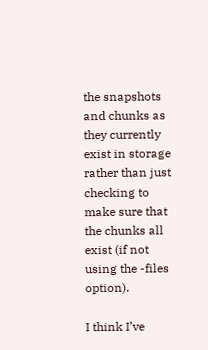the snapshots and chunks as they currently exist in storage rather than just checking to make sure that the chunks all exist (if not using the -files option).

I think I’ve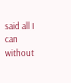said all I can without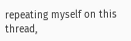repeating myself on this thread,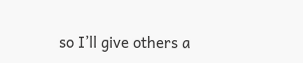so I’ll give others a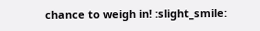chance to weigh in! :slight_smile: